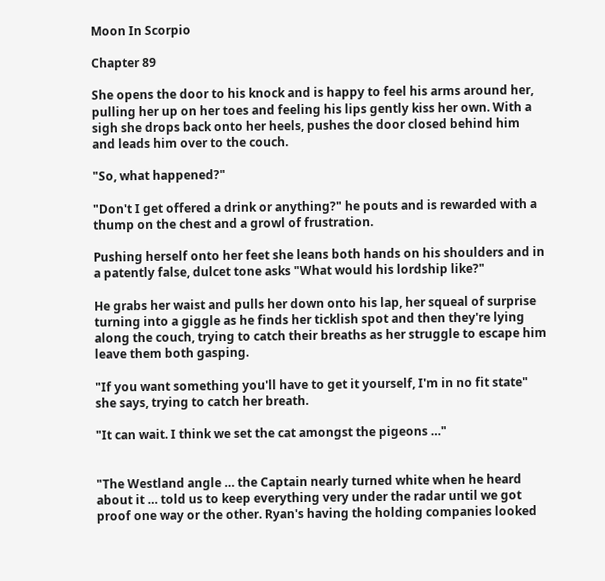Moon In Scorpio

Chapter 89

She opens the door to his knock and is happy to feel his arms around her, pulling her up on her toes and feeling his lips gently kiss her own. With a sigh she drops back onto her heels, pushes the door closed behind him and leads him over to the couch.

"So, what happened?"

"Don't I get offered a drink or anything?" he pouts and is rewarded with a thump on the chest and a growl of frustration.

Pushing herself onto her feet she leans both hands on his shoulders and in a patently false, dulcet tone asks "What would his lordship like?"

He grabs her waist and pulls her down onto his lap, her squeal of surprise turning into a giggle as he finds her ticklish spot and then they're lying along the couch, trying to catch their breaths as her struggle to escape him leave them both gasping.

"If you want something you'll have to get it yourself, I'm in no fit state" she says, trying to catch her breath.

"It can wait. I think we set the cat amongst the pigeons …"


"The Westland angle … the Captain nearly turned white when he heard about it … told us to keep everything very under the radar until we got proof one way or the other. Ryan's having the holding companies looked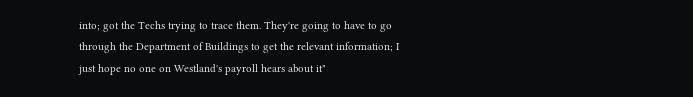into; got the Techs trying to trace them. They're going to have to go through the Department of Buildings to get the relevant information; I just hope no one on Westland's payroll hears about it"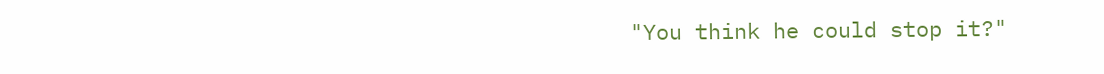"You think he could stop it?"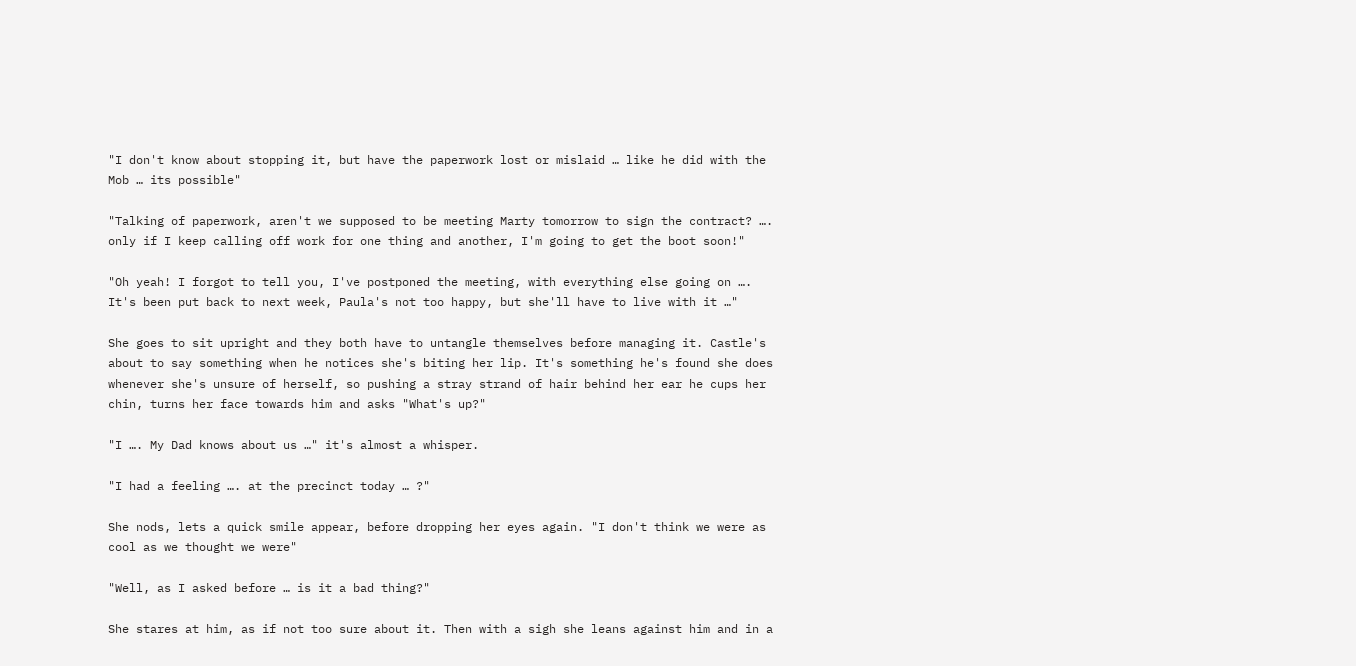"I don't know about stopping it, but have the paperwork lost or mislaid … like he did with the Mob … its possible"

"Talking of paperwork, aren't we supposed to be meeting Marty tomorrow to sign the contract? …. only if I keep calling off work for one thing and another, I'm going to get the boot soon!"

"Oh yeah! I forgot to tell you, I've postponed the meeting, with everything else going on …. It's been put back to next week, Paula's not too happy, but she'll have to live with it …"

She goes to sit upright and they both have to untangle themselves before managing it. Castle's about to say something when he notices she's biting her lip. It's something he's found she does whenever she's unsure of herself, so pushing a stray strand of hair behind her ear he cups her chin, turns her face towards him and asks "What's up?"

"I …. My Dad knows about us …" it's almost a whisper.

"I had a feeling …. at the precinct today … ?"

She nods, lets a quick smile appear, before dropping her eyes again. "I don't think we were as cool as we thought we were"

"Well, as I asked before … is it a bad thing?"

She stares at him, as if not too sure about it. Then with a sigh she leans against him and in a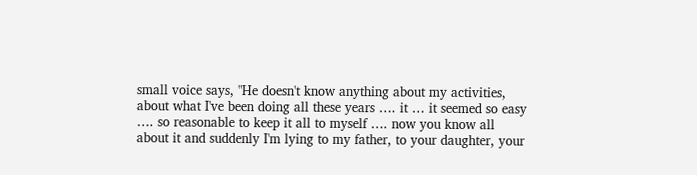small voice says, "He doesn't know anything about my activities, about what I've been doing all these years …. it … it seemed so easy …. so reasonable to keep it all to myself …. now you know all about it and suddenly I'm lying to my father, to your daughter, your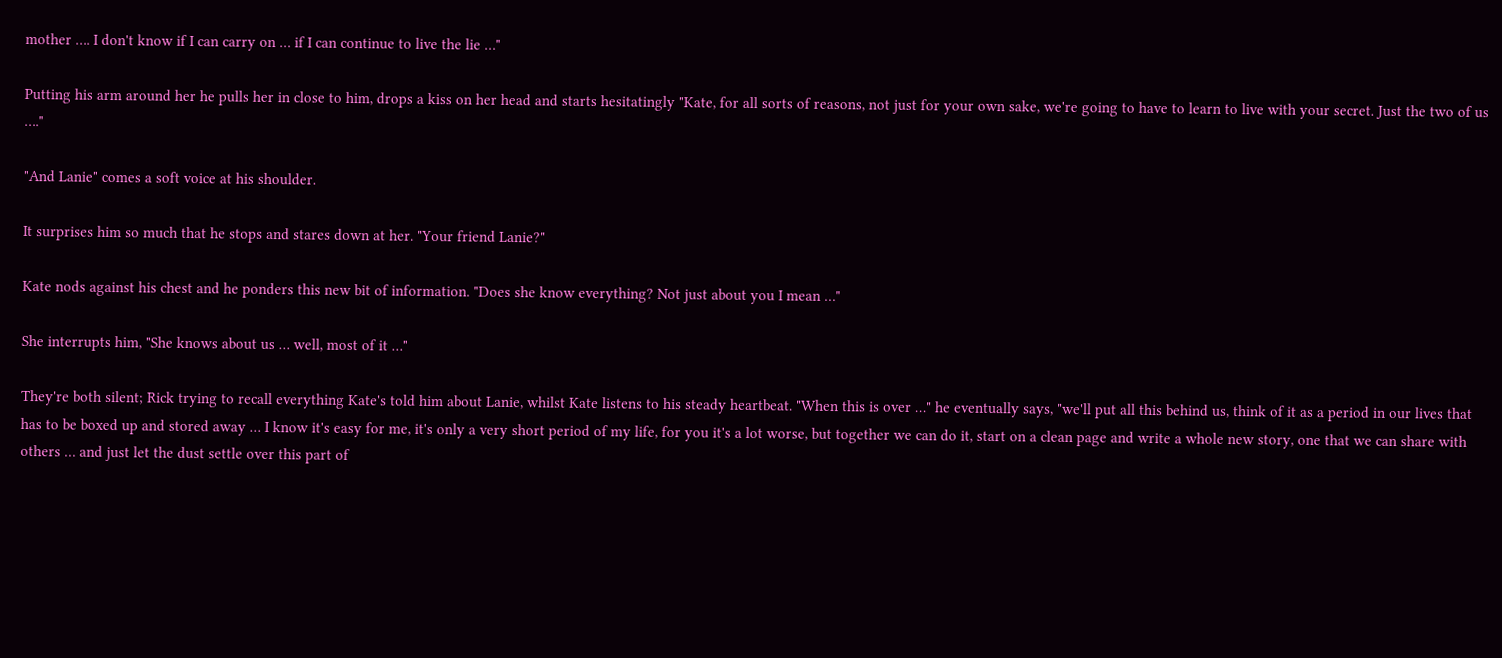mother …. I don't know if I can carry on … if I can continue to live the lie …"

Putting his arm around her he pulls her in close to him, drops a kiss on her head and starts hesitatingly "Kate, for all sorts of reasons, not just for your own sake, we're going to have to learn to live with your secret. Just the two of us …."

"And Lanie" comes a soft voice at his shoulder.

It surprises him so much that he stops and stares down at her. "Your friend Lanie?"

Kate nods against his chest and he ponders this new bit of information. "Does she know everything? Not just about you I mean …"

She interrupts him, "She knows about us … well, most of it …"

They're both silent; Rick trying to recall everything Kate's told him about Lanie, whilst Kate listens to his steady heartbeat. "When this is over …" he eventually says, "we'll put all this behind us, think of it as a period in our lives that has to be boxed up and stored away … I know it's easy for me, it's only a very short period of my life, for you it's a lot worse, but together we can do it, start on a clean page and write a whole new story, one that we can share with others … and just let the dust settle over this part of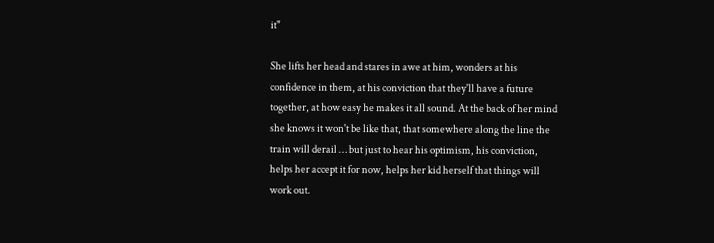it"

She lifts her head and stares in awe at him, wonders at his confidence in them, at his conviction that they'll have a future together, at how easy he makes it all sound. At the back of her mind she knows it won't be like that, that somewhere along the line the train will derail … but just to hear his optimism, his conviction, helps her accept it for now, helps her kid herself that things will work out.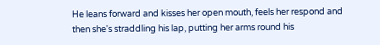He leans forward and kisses her open mouth, feels her respond and then she's straddling his lap, putting her arms round his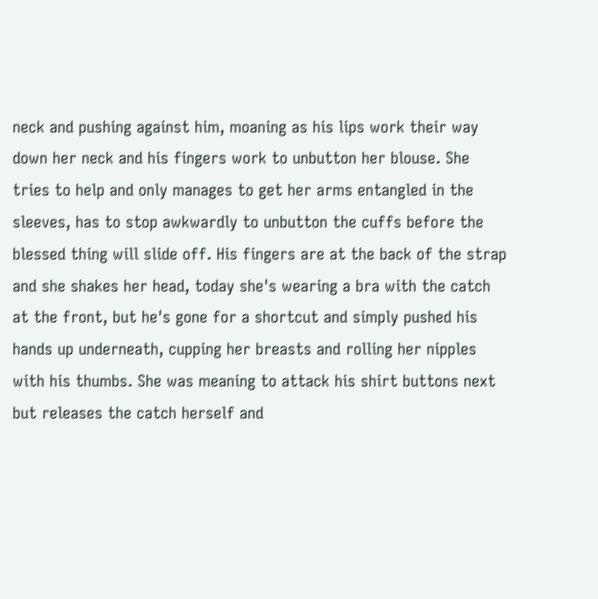neck and pushing against him, moaning as his lips work their way down her neck and his fingers work to unbutton her blouse. She tries to help and only manages to get her arms entangled in the sleeves, has to stop awkwardly to unbutton the cuffs before the blessed thing will slide off. His fingers are at the back of the strap and she shakes her head, today she's wearing a bra with the catch at the front, but he's gone for a shortcut and simply pushed his hands up underneath, cupping her breasts and rolling her nipples with his thumbs. She was meaning to attack his shirt buttons next but releases the catch herself and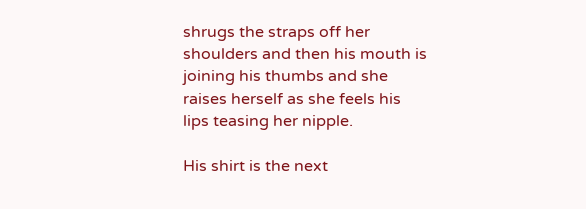shrugs the straps off her shoulders and then his mouth is joining his thumbs and she raises herself as she feels his lips teasing her nipple.

His shirt is the next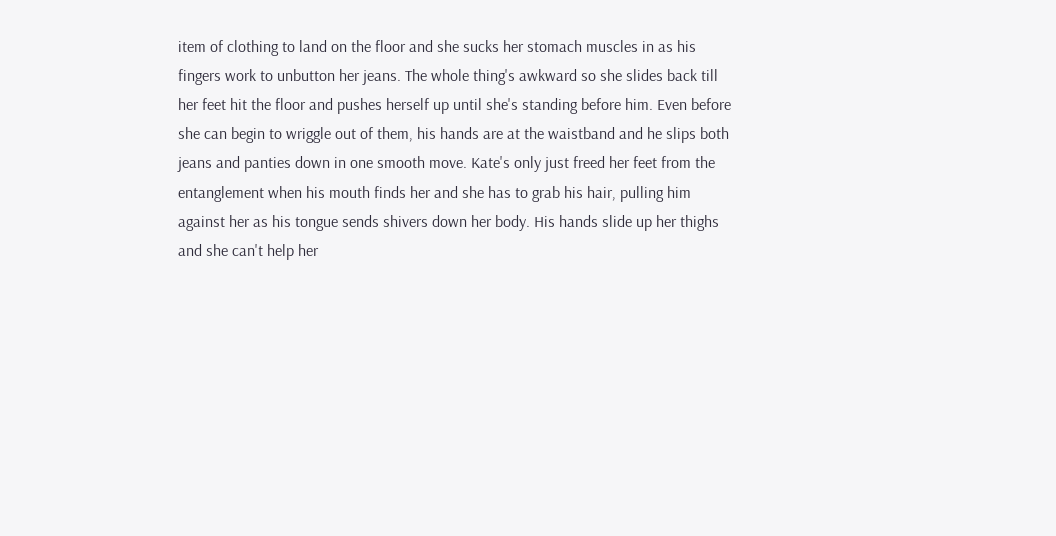item of clothing to land on the floor and she sucks her stomach muscles in as his fingers work to unbutton her jeans. The whole thing's awkward so she slides back till her feet hit the floor and pushes herself up until she's standing before him. Even before she can begin to wriggle out of them, his hands are at the waistband and he slips both jeans and panties down in one smooth move. Kate's only just freed her feet from the entanglement when his mouth finds her and she has to grab his hair, pulling him against her as his tongue sends shivers down her body. His hands slide up her thighs and she can't help her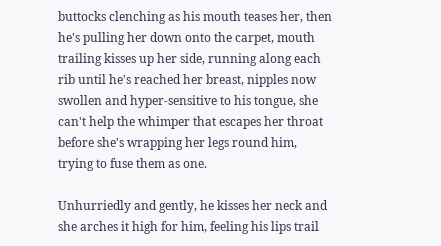buttocks clenching as his mouth teases her, then he's pulling her down onto the carpet, mouth trailing kisses up her side, running along each rib until he's reached her breast, nipples now swollen and hyper-sensitive to his tongue, she can't help the whimper that escapes her throat before she's wrapping her legs round him, trying to fuse them as one.

Unhurriedly and gently, he kisses her neck and she arches it high for him, feeling his lips trail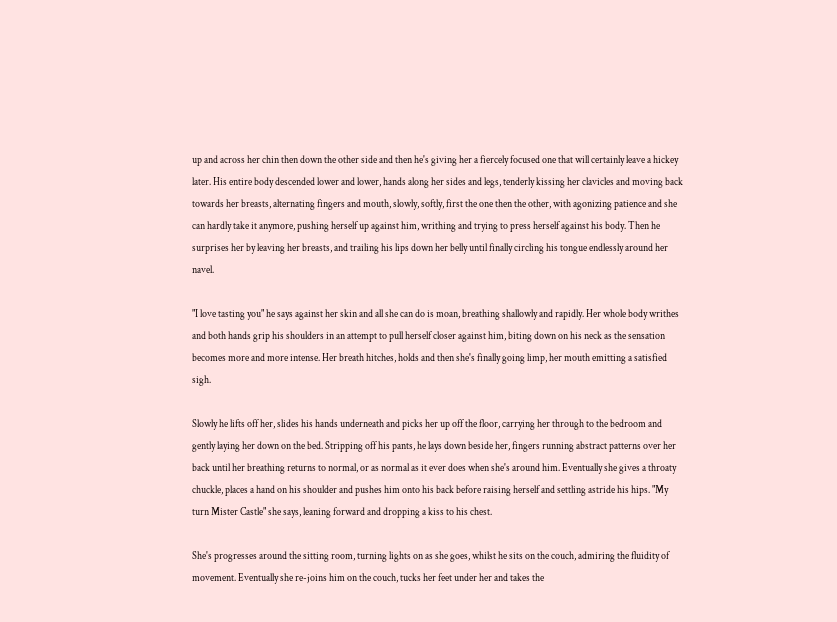up and across her chin then down the other side and then he's giving her a fiercely focused one that will certainly leave a hickey later. His entire body descended lower and lower, hands along her sides and legs, tenderly kissing her clavicles and moving back towards her breasts, alternating fingers and mouth, slowly, softly, first the one then the other, with agonizing patience and she can hardly take it anymore, pushing herself up against him, writhing and trying to press herself against his body. Then he surprises her by leaving her breasts, and trailing his lips down her belly until finally circling his tongue endlessly around her navel.

"I love tasting you" he says against her skin and all she can do is moan, breathing shallowly and rapidly. Her whole body writhes and both hands grip his shoulders in an attempt to pull herself closer against him, biting down on his neck as the sensation becomes more and more intense. Her breath hitches, holds and then she's finally going limp, her mouth emitting a satisfied sigh.

Slowly he lifts off her, slides his hands underneath and picks her up off the floor, carrying her through to the bedroom and gently laying her down on the bed. Stripping off his pants, he lays down beside her, fingers running abstract patterns over her back until her breathing returns to normal, or as normal as it ever does when she's around him. Eventually she gives a throaty chuckle, places a hand on his shoulder and pushes him onto his back before raising herself and settling astride his hips. "My turn Mister Castle" she says, leaning forward and dropping a kiss to his chest.

She's progresses around the sitting room, turning lights on as she goes, whilst he sits on the couch, admiring the fluidity of movement. Eventually she re-joins him on the couch, tucks her feet under her and takes the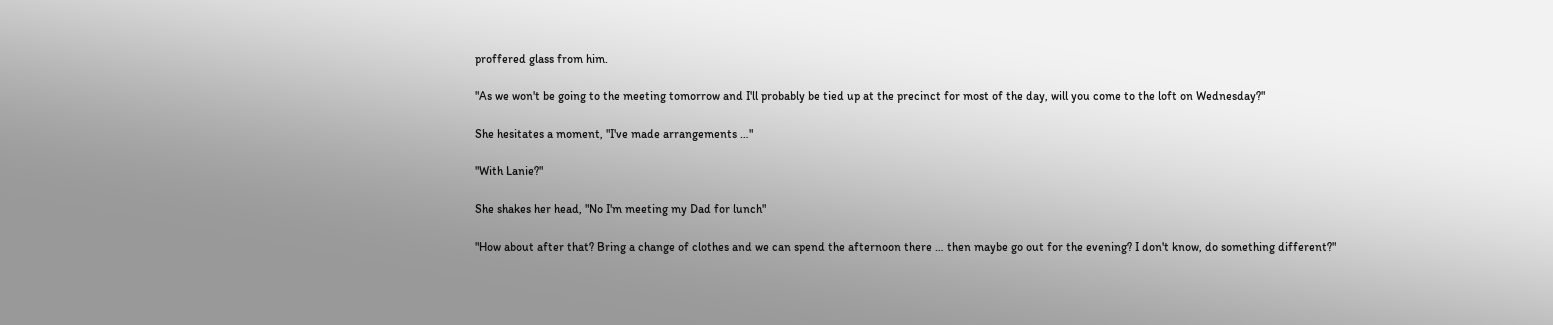proffered glass from him.

"As we won't be going to the meeting tomorrow and I'll probably be tied up at the precinct for most of the day, will you come to the loft on Wednesday?"

She hesitates a moment, "I've made arrangements …"

"With Lanie?"

She shakes her head, "No I'm meeting my Dad for lunch"

"How about after that? Bring a change of clothes and we can spend the afternoon there … then maybe go out for the evening? I don't know, do something different?"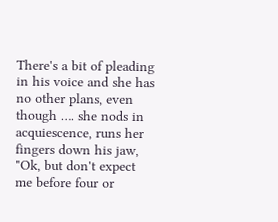There's a bit of pleading in his voice and she has no other plans, even though …. she nods in acquiescence, runs her fingers down his jaw, "Ok, but don't expect me before four or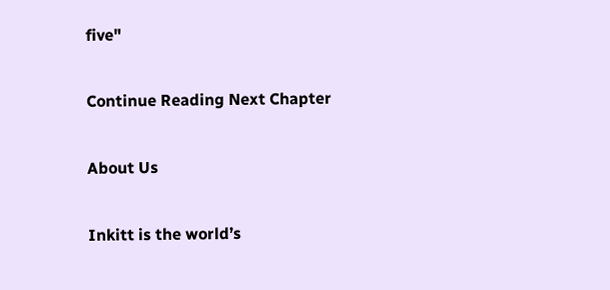five"

Continue Reading Next Chapter

About Us

Inkitt is the world’s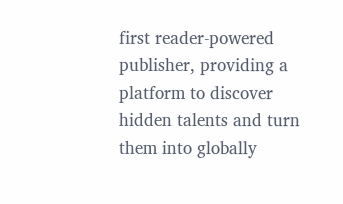first reader-powered publisher, providing a platform to discover hidden talents and turn them into globally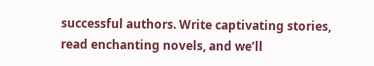successful authors. Write captivating stories, read enchanting novels, and we’ll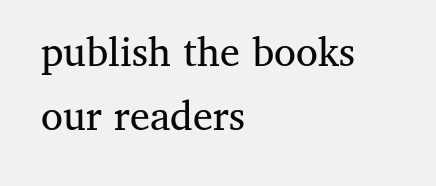publish the books our readers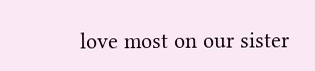love most on our sister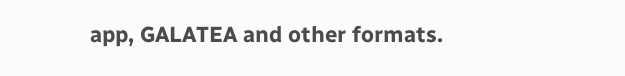app, GALATEA and other formats.